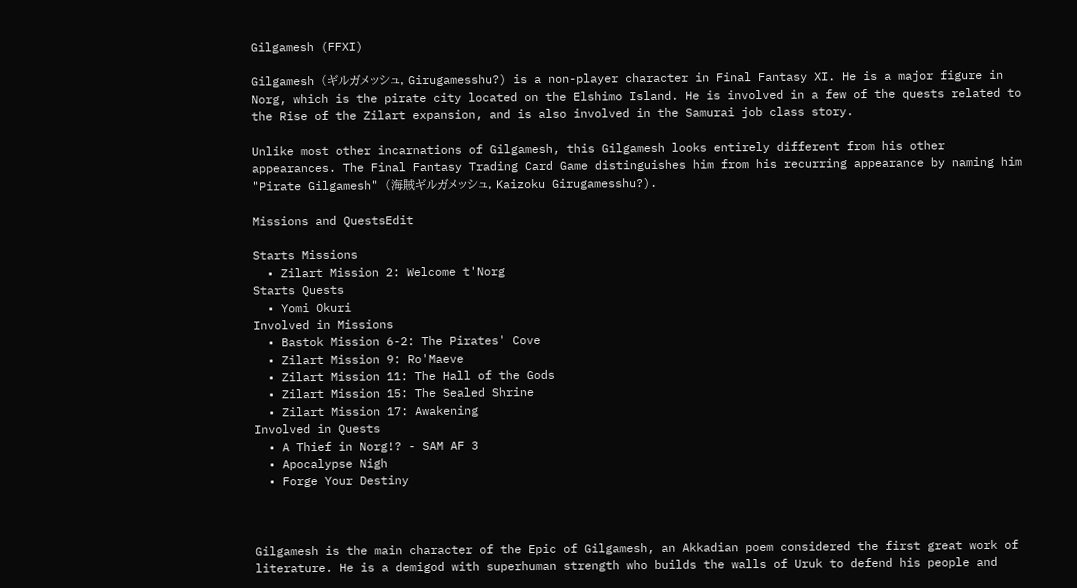Gilgamesh (FFXI)

Gilgamesh (ギルガメッシュ, Girugamesshu?) is a non-player character in Final Fantasy XI. He is a major figure in Norg, which is the pirate city located on the Elshimo Island. He is involved in a few of the quests related to the Rise of the Zilart expansion, and is also involved in the Samurai job class story.

Unlike most other incarnations of Gilgamesh, this Gilgamesh looks entirely different from his other appearances. The Final Fantasy Trading Card Game distinguishes him from his recurring appearance by naming him "Pirate Gilgamesh" (海賊ギルガメッシュ, Kaizoku Girugamesshu?).

Missions and QuestsEdit

Starts Missions
  • Zilart Mission 2: Welcome t'Norg
Starts Quests
  • Yomi Okuri
Involved in Missions
  • Bastok Mission 6-2: The Pirates' Cove
  • Zilart Mission 9: Ro'Maeve
  • Zilart Mission 11: The Hall of the Gods
  • Zilart Mission 15: The Sealed Shrine
  • Zilart Mission 17: Awakening
Involved in Quests
  • A Thief in Norg!? - SAM AF 3
  • Apocalypse Nigh
  • Forge Your Destiny



Gilgamesh is the main character of the Epic of Gilgamesh, an Akkadian poem considered the first great work of literature. He is a demigod with superhuman strength who builds the walls of Uruk to defend his people and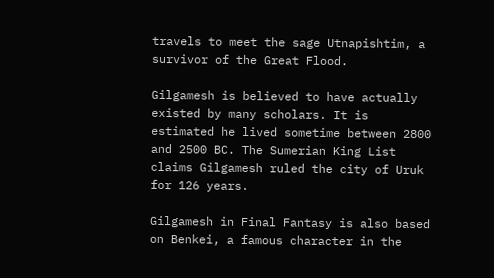travels to meet the sage Utnapishtim, a survivor of the Great Flood.

Gilgamesh is believed to have actually existed by many scholars. It is estimated he lived sometime between 2800 and 2500 BC. The Sumerian King List claims Gilgamesh ruled the city of Uruk for 126 years.

Gilgamesh in Final Fantasy is also based on Benkei, a famous character in the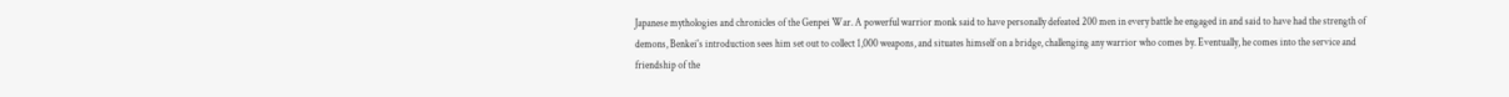Japanese mythologies and chronicles of the Genpei War. A powerful warrior monk said to have personally defeated 200 men in every battle he engaged in and said to have had the strength of demons, Benkei's introduction sees him set out to collect 1,000 weapons, and situates himself on a bridge, challenging any warrior who comes by. Eventually, he comes into the service and friendship of the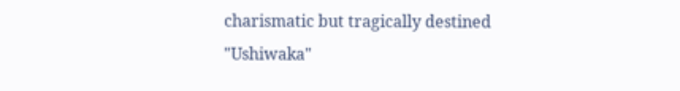charismatic but tragically destined "Ushiwaka"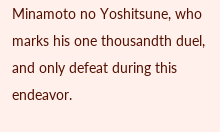Minamoto no Yoshitsune, who marks his one thousandth duel, and only defeat during this endeavor.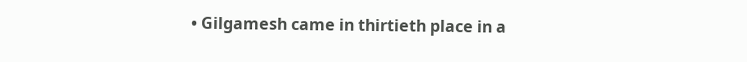• Gilgamesh came in thirtieth place in a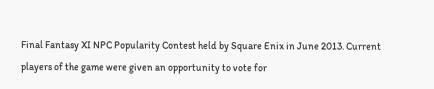Final Fantasy XI NPC Popularity Contest held by Square Enix in June 2013. Current players of the game were given an opportunity to vote for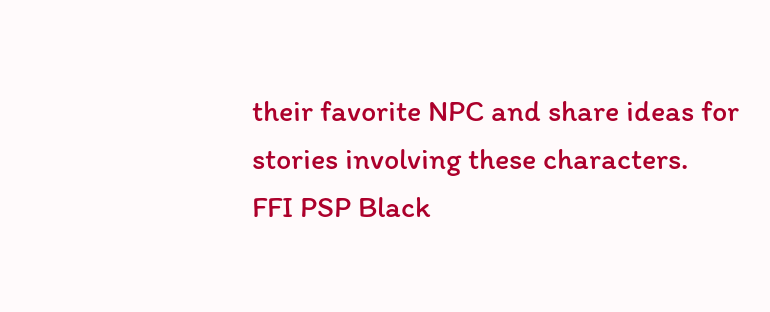their favorite NPC and share ideas for stories involving these characters.
FFI PSP Black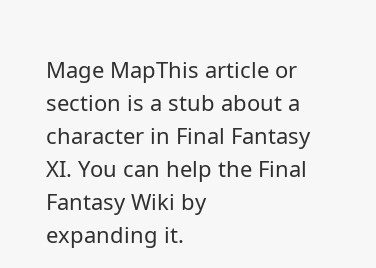Mage MapThis article or section is a stub about a character in Final Fantasy XI. You can help the Final Fantasy Wiki by expanding it.